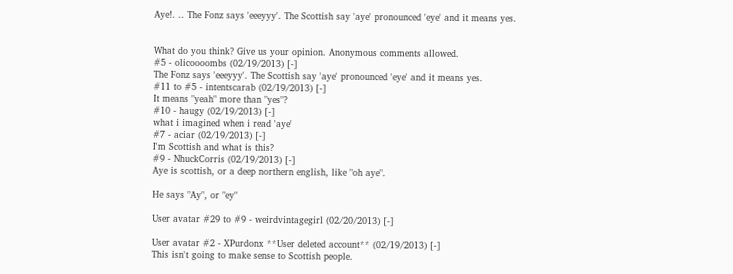Aye!. .. The Fonz says 'eeeyyy'. The Scottish say 'aye' pronounced 'eye' and it means yes.


What do you think? Give us your opinion. Anonymous comments allowed.
#5 - olicoooombs (02/19/2013) [-]
The Fonz says 'eeeyyy'. The Scottish say 'aye' pronounced 'eye' and it means yes.
#11 to #5 - intentscarab (02/19/2013) [-]
It means "yeah" more than "yes"?
#10 - haugy (02/19/2013) [-]
what i imagined when i read 'aye'
#7 - aciar (02/19/2013) [-]
I'm Scottish and what is this?
#9 - NhuckCorris (02/19/2013) [-]
Aye is scottish, or a deep northern english, like "oh aye".

He says "Ay", or "ey"

User avatar #29 to #9 - weirdvintagegirl (02/20/2013) [-]

User avatar #2 - XPurdonx **User deleted account** (02/19/2013) [-]
This isn't going to make sense to Scottish people.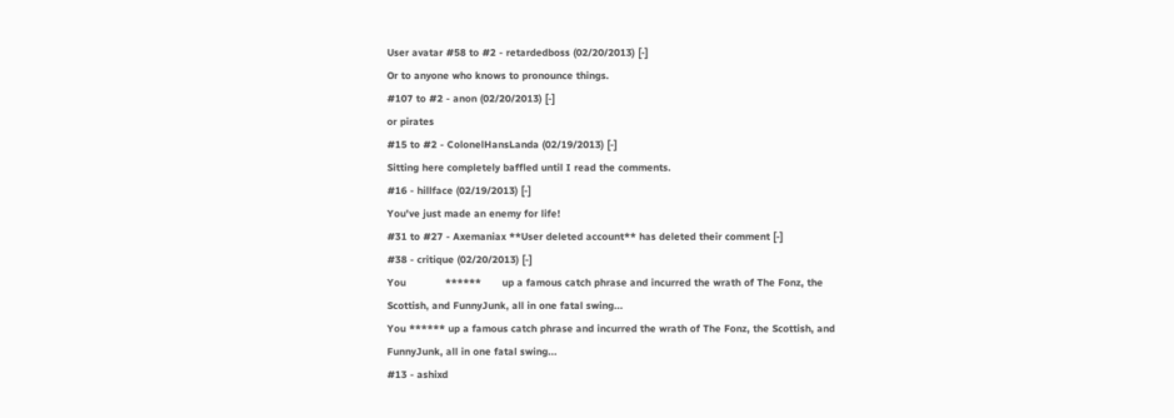User avatar #58 to #2 - retardedboss (02/20/2013) [-]
Or to anyone who knows to pronounce things.
#107 to #2 - anon (02/20/2013) [-]
or pirates
#15 to #2 - ColonelHansLanda (02/19/2013) [-]
Sitting here completely baffled until I read the comments.
#16 - hillface (02/19/2013) [-]
You've just made an enemy for life!
#31 to #27 - Axemaniax **User deleted account** has deleted their comment [-]
#38 - critique (02/20/2013) [-]
You             ******       up a famous catch phrase and incurred the wrath of The Fonz, the Scottish, and FunnyJunk, all in one fatal swing...
You ****** up a famous catch phrase and incurred the wrath of The Fonz, the Scottish, and FunnyJunk, all in one fatal swing...
#13 - ashixd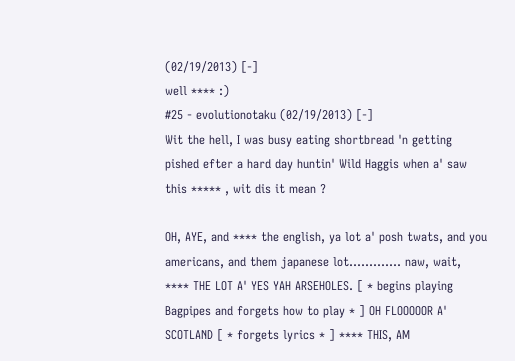(02/19/2013) [-]
well **** :)
#25 - evolutionotaku (02/19/2013) [-]
Wit the hell, I was busy eating shortbread 'n getting pished efter a hard day huntin' Wild Haggis when a' saw this ***** , wit dis it mean ?

OH, AYE, and **** the english, ya lot a' posh twats, and you americans, and them japanese lot............. naw, wait, **** THE LOT A' YES YAH ARSEHOLES. [ * begins playing Bagpipes and forgets how to play * ] OH FLOOOOOR A' SCOTLAND [ * forgets lyrics * ] **** THIS, AM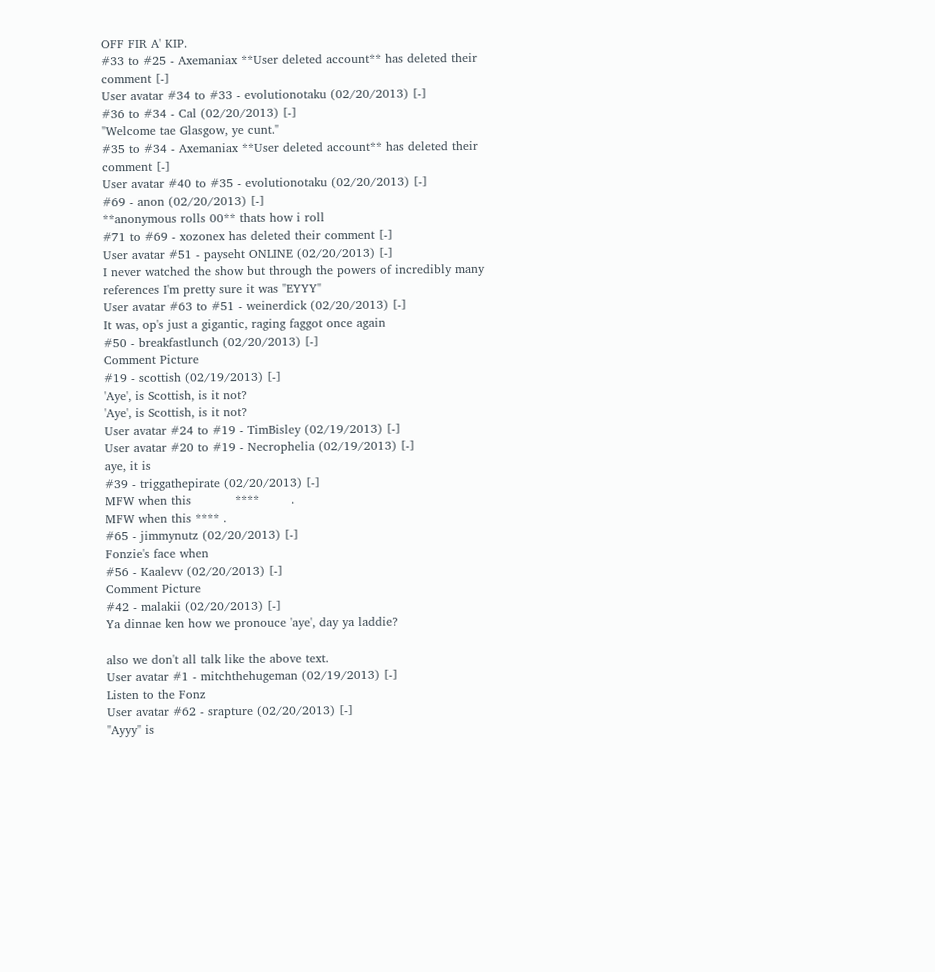OFF FIR A' KIP.
#33 to #25 - Axemaniax **User deleted account** has deleted their comment [-]
User avatar #34 to #33 - evolutionotaku (02/20/2013) [-]
#36 to #34 - Cal (02/20/2013) [-]
"Welcome tae Glasgow, ye cunt."
#35 to #34 - Axemaniax **User deleted account** has deleted their comment [-]
User avatar #40 to #35 - evolutionotaku (02/20/2013) [-]
#69 - anon (02/20/2013) [-]
**anonymous rolls 00** thats how i roll
#71 to #69 - xozonex has deleted their comment [-]
User avatar #51 - payseht ONLINE (02/20/2013) [-]
I never watched the show but through the powers of incredibly many references I'm pretty sure it was "EYYY"
User avatar #63 to #51 - weinerdick (02/20/2013) [-]
It was, op's just a gigantic, raging faggot once again
#50 - breakfastlunch (02/20/2013) [-]
Comment Picture
#19 - scottish (02/19/2013) [-]
'Aye', is Scottish, is it not?
'Aye', is Scottish, is it not?
User avatar #24 to #19 - TimBisley (02/19/2013) [-]
User avatar #20 to #19 - Necrophelia (02/19/2013) [-]
aye, it is
#39 - triggathepirate (02/20/2013) [-]
MFW when this           ****        .
MFW when this **** .
#65 - jimmynutz (02/20/2013) [-]
Fonzie's face when
#56 - Kaalevv (02/20/2013) [-]
Comment Picture
#42 - malakii (02/20/2013) [-]
Ya dinnae ken how we pronouce 'aye', day ya laddie?

also we don't all talk like the above text.
User avatar #1 - mitchthehugeman (02/19/2013) [-]
Listen to the Fonz
User avatar #62 - srapture (02/20/2013) [-]
"Ayyy" is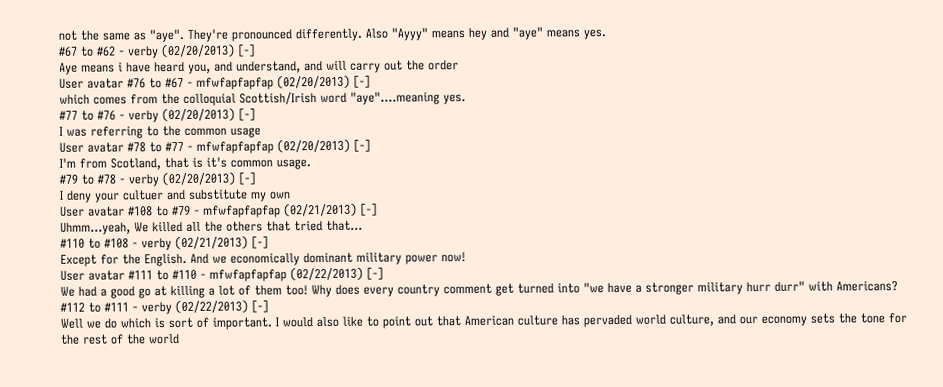not the same as "aye". They're pronounced differently. Also "Ayyy" means hey and "aye" means yes.
#67 to #62 - verby (02/20/2013) [-]
Aye means i have heard you, and understand, and will carry out the order
User avatar #76 to #67 - mfwfapfapfap (02/20/2013) [-]
which comes from the colloquial Scottish/Irish word "aye"....meaning yes.
#77 to #76 - verby (02/20/2013) [-]
I was referring to the common usage
User avatar #78 to #77 - mfwfapfapfap (02/20/2013) [-]
I'm from Scotland, that is it's common usage.
#79 to #78 - verby (02/20/2013) [-]
I deny your cultuer and substitute my own
User avatar #108 to #79 - mfwfapfapfap (02/21/2013) [-]
Uhmm...yeah, We killed all the others that tried that...
#110 to #108 - verby (02/21/2013) [-]
Except for the English. And we economically dominant military power now!
User avatar #111 to #110 - mfwfapfapfap (02/22/2013) [-]
We had a good go at killing a lot of them too! Why does every country comment get turned into "we have a stronger military hurr durr" with Americans?
#112 to #111 - verby (02/22/2013) [-]
Well we do which is sort of important. I would also like to point out that American culture has pervaded world culture, and our economy sets the tone for the rest of the world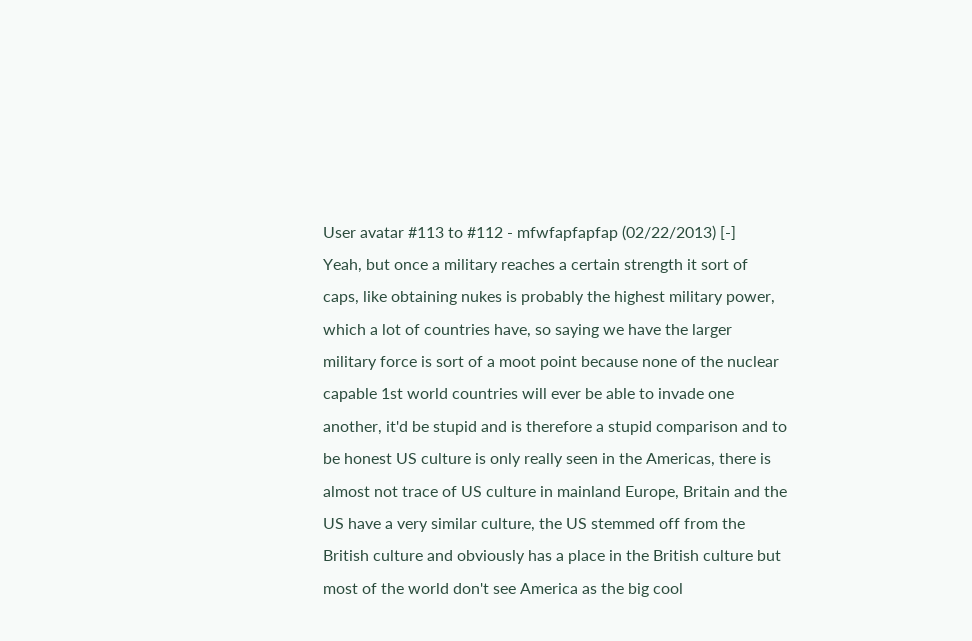User avatar #113 to #112 - mfwfapfapfap (02/22/2013) [-]
Yeah, but once a military reaches a certain strength it sort of caps, like obtaining nukes is probably the highest military power, which a lot of countries have, so saying we have the larger military force is sort of a moot point because none of the nuclear capable 1st world countries will ever be able to invade one another, it'd be stupid and is therefore a stupid comparison and to be honest US culture is only really seen in the Americas, there is almost not trace of US culture in mainland Europe, Britain and the US have a very similar culture, the US stemmed off from the British culture and obviously has a place in the British culture but most of the world don't see America as the big cool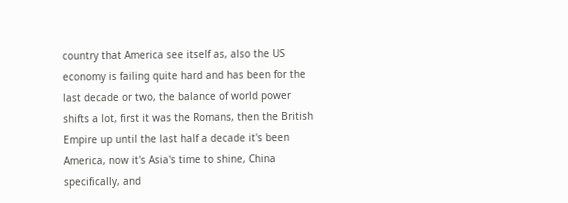country that America see itself as, also the US economy is failing quite hard and has been for the last decade or two, the balance of world power shifts a lot, first it was the Romans, then the British Empire up until the last half a decade it's been America, now it's Asia's time to shine, China specifically, and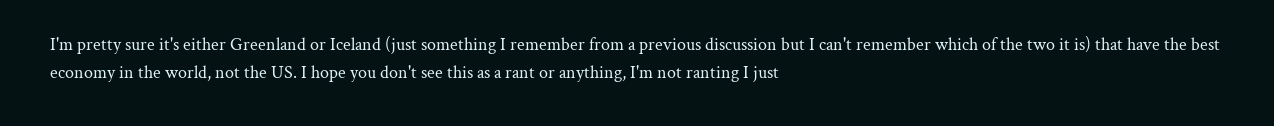I'm pretty sure it's either Greenland or Iceland (just something I remember from a previous discussion but I can't remember which of the two it is) that have the best economy in the world, not the US. I hope you don't see this as a rant or anything, I'm not ranting I just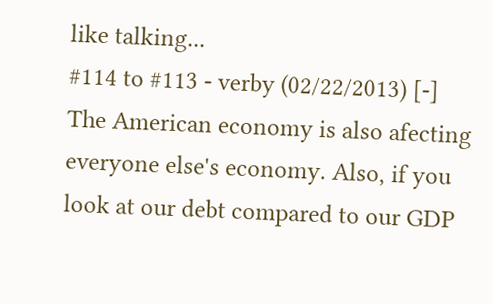like talking...
#114 to #113 - verby (02/22/2013) [-]
The American economy is also afecting everyone else's economy. Also, if you look at our debt compared to our GDP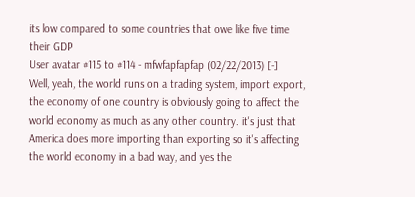its low compared to some countries that owe like five time their GDP
User avatar #115 to #114 - mfwfapfapfap (02/22/2013) [-]
Well, yeah, the world runs on a trading system, import export, the economy of one country is obviously going to affect the world economy as much as any other country. it's just that America does more importing than exporting so it's affecting the world economy in a bad way, and yes the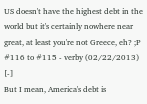US doesn't have the highest debt in the world but it's certainly nowhere near great, at least you're not Greece, eh? ;P
#116 to #115 - verby (02/22/2013) [-]
But I mean, America's debt is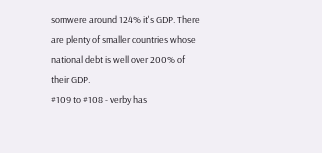somwere around 124% it's GDP. There are plenty of smaller countries whose national debt is well over 200% of their GDP.
#109 to #108 - verby has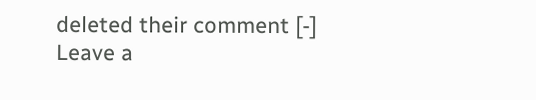deleted their comment [-]
Leave a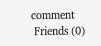comment
 Friends (0)